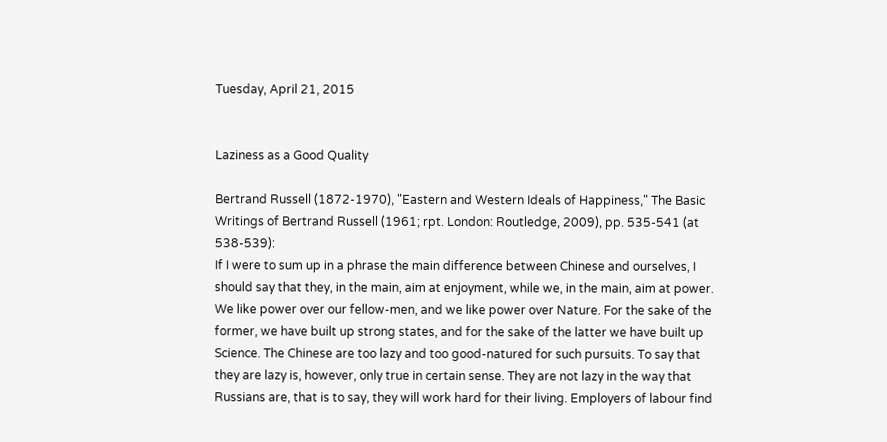Tuesday, April 21, 2015


Laziness as a Good Quality

Bertrand Russell (1872-1970), "Eastern and Western Ideals of Happiness," The Basic Writings of Bertrand Russell (1961; rpt. London: Routledge, 2009), pp. 535-541 (at 538-539):
If I were to sum up in a phrase the main difference between Chinese and ourselves, I should say that they, in the main, aim at enjoyment, while we, in the main, aim at power. We like power over our fellow-men, and we like power over Nature. For the sake of the former, we have built up strong states, and for the sake of the latter we have built up Science. The Chinese are too lazy and too good-natured for such pursuits. To say that they are lazy is, however, only true in certain sense. They are not lazy in the way that Russians are, that is to say, they will work hard for their living. Employers of labour find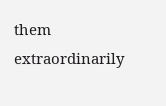them extraordinarily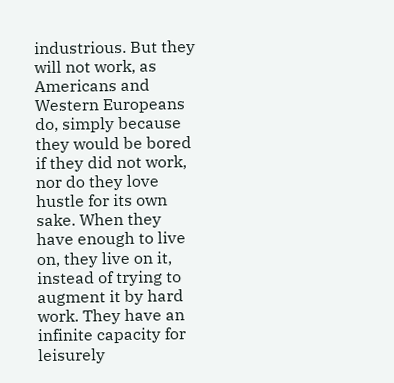industrious. But they will not work, as Americans and Western Europeans do, simply because they would be bored if they did not work, nor do they love hustle for its own sake. When they have enough to live on, they live on it, instead of trying to augment it by hard work. They have an infinite capacity for leisurely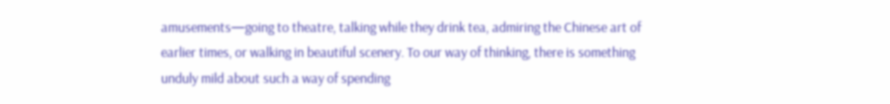amusements—going to theatre, talking while they drink tea, admiring the Chinese art of earlier times, or walking in beautiful scenery. To our way of thinking, there is something unduly mild about such a way of spending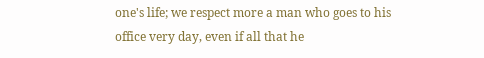one's life; we respect more a man who goes to his office very day, even if all that he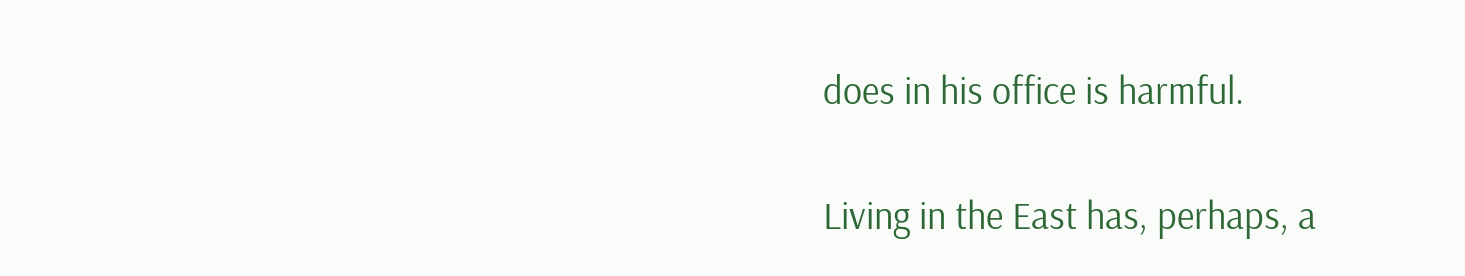does in his office is harmful.

Living in the East has, perhaps, a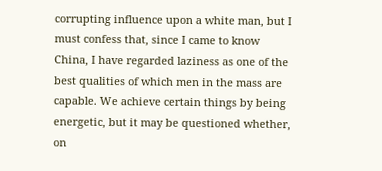corrupting influence upon a white man, but I must confess that, since I came to know China, I have regarded laziness as one of the best qualities of which men in the mass are capable. We achieve certain things by being energetic, but it may be questioned whether, on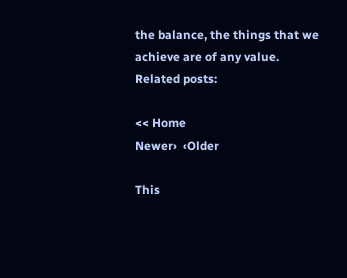the balance, the things that we achieve are of any value.
Related posts:

<< Home
Newer›  ‹Older

This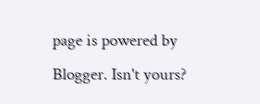page is powered by Blogger. Isn't yours?